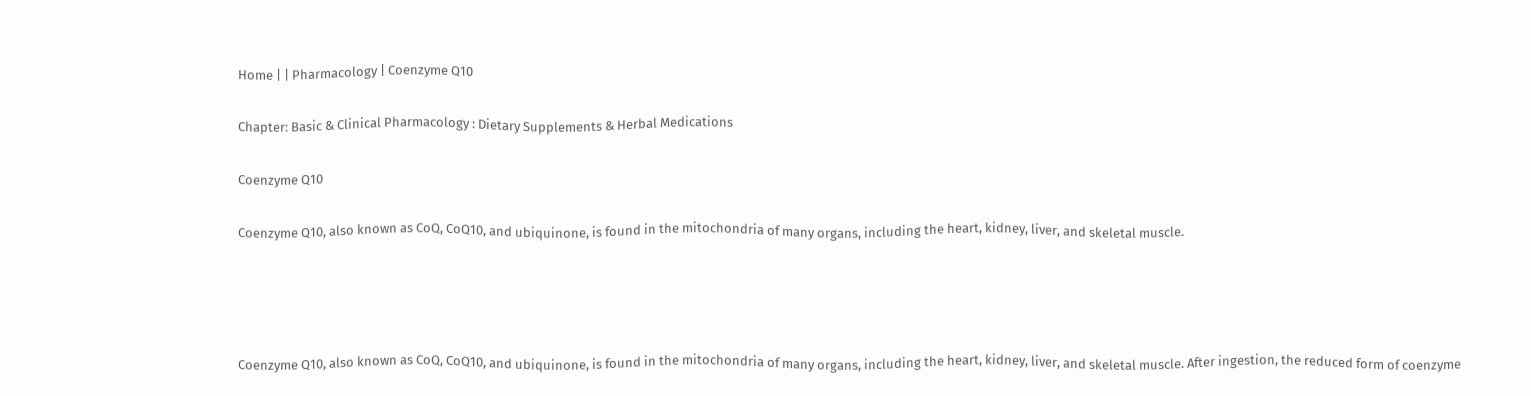Home | | Pharmacology | Coenzyme Q10

Chapter: Basic & Clinical Pharmacology : Dietary Supplements & Herbal Medications

Coenzyme Q10

Coenzyme Q10, also known as CoQ, CoQ10, and ubiquinone, is found in the mitochondria of many organs, including the heart, kidney, liver, and skeletal muscle.




Coenzyme Q10, also known as CoQ, CoQ10, and ubiquinone, is found in the mitochondria of many organs, including the heart, kidney, liver, and skeletal muscle. After ingestion, the reduced form of coenzyme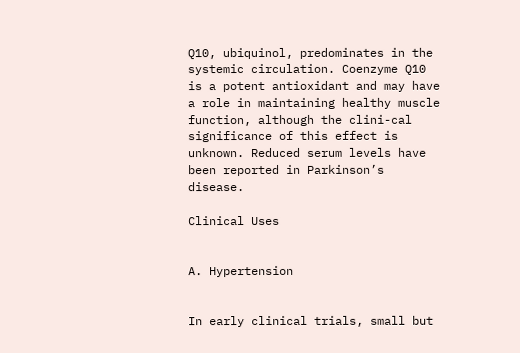Q10, ubiquinol, predominates in the systemic circulation. Coenzyme Q10 is a potent antioxidant and may have a role in maintaining healthy muscle function, although the clini-cal significance of this effect is unknown. Reduced serum levels have been reported in Parkinson’s disease.

Clinical Uses


A. Hypertension


In early clinical trials, small but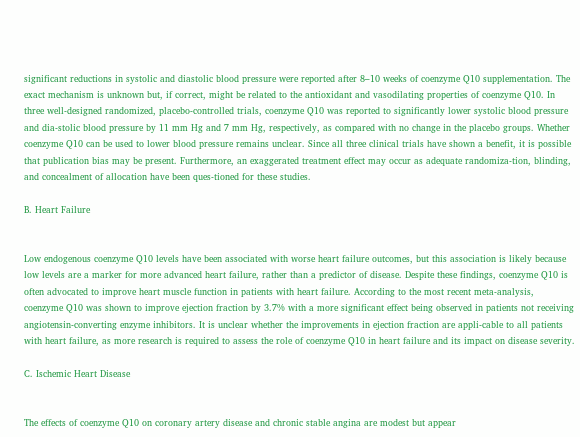significant reductions in systolic and diastolic blood pressure were reported after 8–10 weeks of coenzyme Q10 supplementation. The exact mechanism is unknown but, if correct, might be related to the antioxidant and vasodilating properties of coenzyme Q10. In three well-designed randomized, placebo-controlled trials, coenzyme Q10 was reported to significantly lower systolic blood pressure and dia-stolic blood pressure by 11 mm Hg and 7 mm Hg, respectively, as compared with no change in the placebo groups. Whether coenzyme Q10 can be used to lower blood pressure remains unclear. Since all three clinical trials have shown a benefit, it is possible that publication bias may be present. Furthermore, an exaggerated treatment effect may occur as adequate randomiza-tion, blinding, and concealment of allocation have been ques-tioned for these studies.

B. Heart Failure


Low endogenous coenzyme Q10 levels have been associated with worse heart failure outcomes, but this association is likely because low levels are a marker for more advanced heart failure, rather than a predictor of disease. Despite these findings, coenzyme Q10 is often advocated to improve heart muscle function in patients with heart failure. According to the most recent meta-analysis, coenzyme Q10 was shown to improve ejection fraction by 3.7% with a more significant effect being observed in patients not receiving angiotensin-converting enzyme inhibitors. It is unclear whether the improvements in ejection fraction are appli-cable to all patients with heart failure, as more research is required to assess the role of coenzyme Q10 in heart failure and its impact on disease severity.

C. Ischemic Heart Disease


The effects of coenzyme Q10 on coronary artery disease and chronic stable angina are modest but appear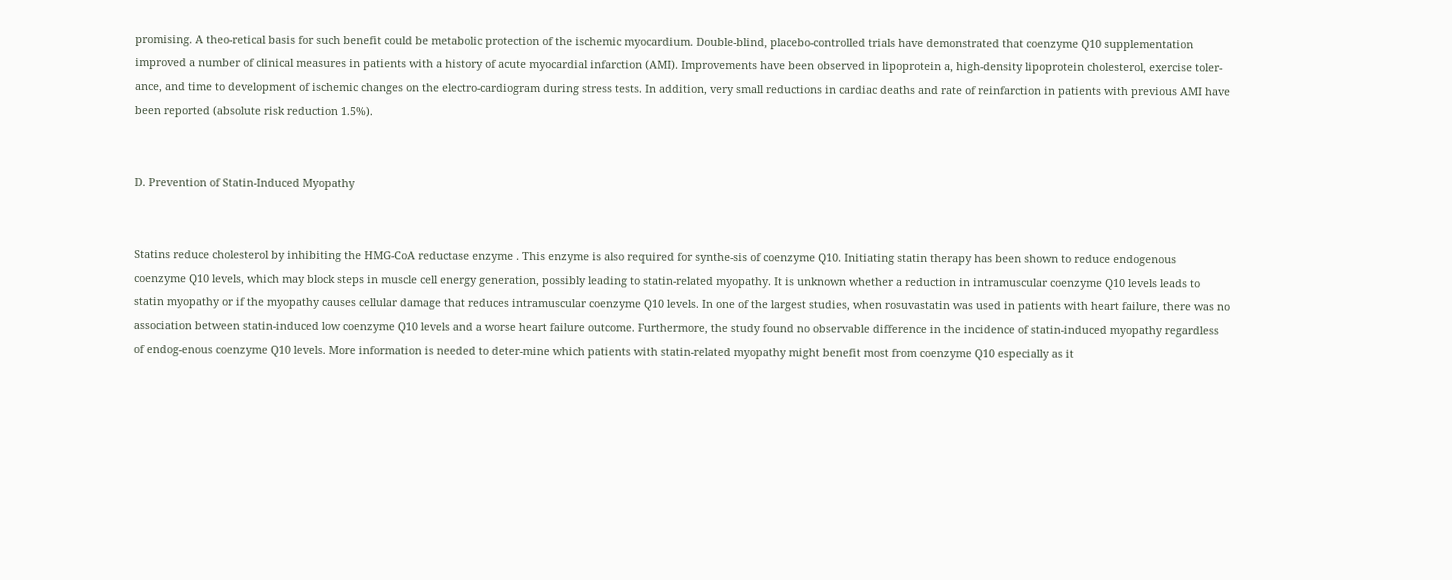promising. A theo-retical basis for such benefit could be metabolic protection of the ischemic myocardium. Double-blind, placebo-controlled trials have demonstrated that coenzyme Q10 supplementation improved a number of clinical measures in patients with a history of acute myocardial infarction (AMI). Improvements have been observed in lipoprotein a, high-density lipoprotein cholesterol, exercise toler-ance, and time to development of ischemic changes on the electro-cardiogram during stress tests. In addition, very small reductions in cardiac deaths and rate of reinfarction in patients with previous AMI have been reported (absolute risk reduction 1.5%).


D. Prevention of Statin-Induced Myopathy


Statins reduce cholesterol by inhibiting the HMG-CoA reductase enzyme . This enzyme is also required for synthe-sis of coenzyme Q10. Initiating statin therapy has been shown to reduce endogenous coenzyme Q10 levels, which may block steps in muscle cell energy generation, possibly leading to statin-related myopathy. It is unknown whether a reduction in intramuscular coenzyme Q10 levels leads to statin myopathy or if the myopathy causes cellular damage that reduces intramuscular coenzyme Q10 levels. In one of the largest studies, when rosuvastatin was used in patients with heart failure, there was no association between statin-induced low coenzyme Q10 levels and a worse heart failure outcome. Furthermore, the study found no observable difference in the incidence of statin-induced myopathy regardless of endog-enous coenzyme Q10 levels. More information is needed to deter-mine which patients with statin-related myopathy might benefit most from coenzyme Q10 especially as it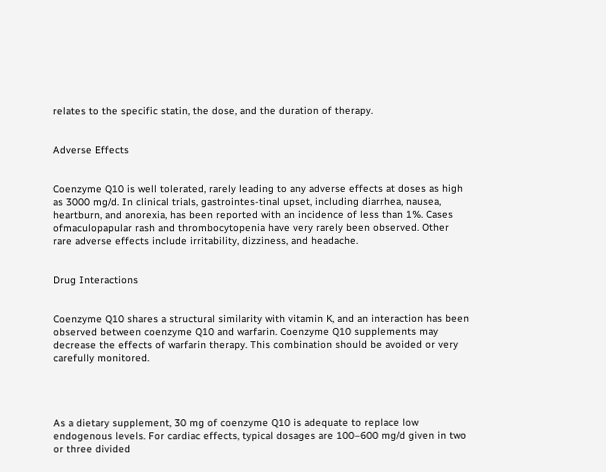relates to the specific statin, the dose, and the duration of therapy.


Adverse Effects


Coenzyme Q10 is well tolerated, rarely leading to any adverse effects at doses as high as 3000 mg/d. In clinical trials, gastrointes-tinal upset, including diarrhea, nausea, heartburn, and anorexia, has been reported with an incidence of less than 1%. Cases ofmaculopapular rash and thrombocytopenia have very rarely been observed. Other rare adverse effects include irritability, dizziness, and headache.


Drug Interactions


Coenzyme Q10 shares a structural similarity with vitamin K, and an interaction has been observed between coenzyme Q10 and warfarin. Coenzyme Q10 supplements may decrease the effects of warfarin therapy. This combination should be avoided or very carefully monitored.




As a dietary supplement, 30 mg of coenzyme Q10 is adequate to replace low endogenous levels. For cardiac effects, typical dosages are 100–600 mg/d given in two or three divided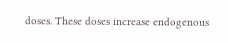doses. These doses increase endogenous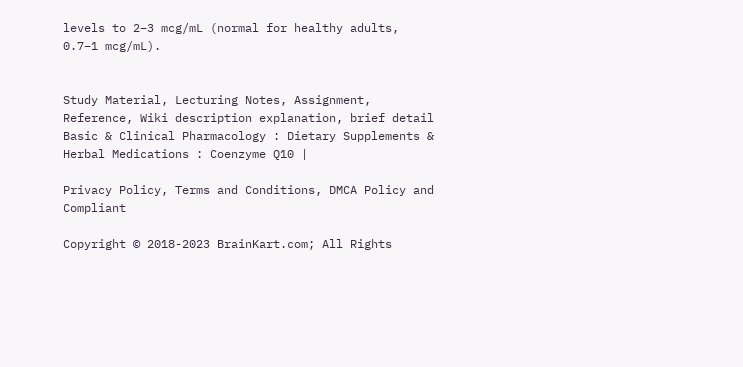levels to 2–3 mcg/mL (normal for healthy adults, 0.7–1 mcg/mL).


Study Material, Lecturing Notes, Assignment, Reference, Wiki description explanation, brief detail
Basic & Clinical Pharmacology : Dietary Supplements & Herbal Medications : Coenzyme Q10 |

Privacy Policy, Terms and Conditions, DMCA Policy and Compliant

Copyright © 2018-2023 BrainKart.com; All Rights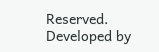Reserved. Developed by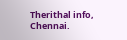Therithal info, Chennai.